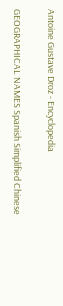Antoine Gustave Droz - Encyclopedia

GEOGRAPHICAL NAMES Spanish Simplified Chinese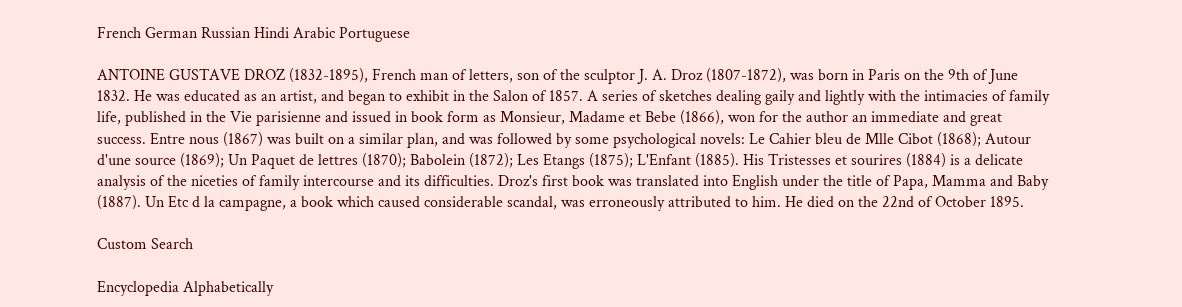French German Russian Hindi Arabic Portuguese

ANTOINE GUSTAVE DROZ (1832-1895), French man of letters, son of the sculptor J. A. Droz (1807-1872), was born in Paris on the 9th of June 1832. He was educated as an artist, and began to exhibit in the Salon of 1857. A series of sketches dealing gaily and lightly with the intimacies of family life, published in the Vie parisienne and issued in book form as Monsieur, Madame et Bebe (1866), won for the author an immediate and great success. Entre nous (1867) was built on a similar plan, and was followed by some psychological novels: Le Cahier bleu de Mlle Cibot (1868); Autour d'une source (1869); Un Paquet de lettres (1870); Babolein (1872); Les Etangs (1875); L'Enfant (1885). His Tristesses et sourires (1884) is a delicate analysis of the niceties of family intercourse and its difficulties. Droz's first book was translated into English under the title of Papa, Mamma and Baby (1887). Un Etc d la campagne, a book which caused considerable scandal, was erroneously attributed to him. He died on the 22nd of October 1895.

Custom Search

Encyclopedia Alphabetically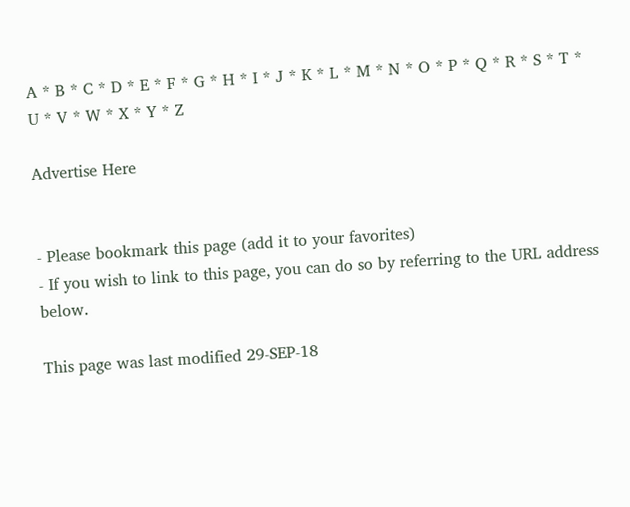A * B * C * D * E * F * G * H * I * J * K * L * M * N * O * P * Q * R * S * T * U * V * W * X * Y * Z

Advertise Here


- Please bookmark this page (add it to your favorites)
- If you wish to link to this page, you can do so by referring to the URL address below.

This page was last modified 29-SEP-18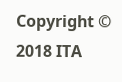Copyright © 2018 ITA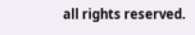all rights reserved.